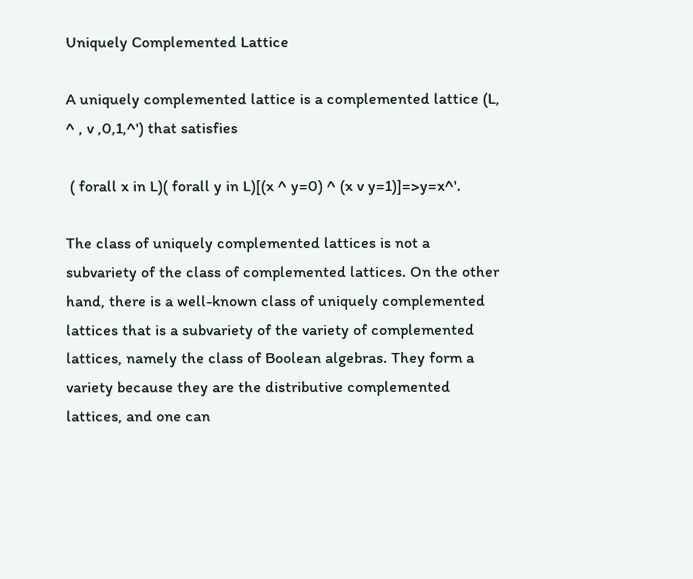Uniquely Complemented Lattice

A uniquely complemented lattice is a complemented lattice (L, ^ , v ,0,1,^') that satisfies

 ( forall x in L)( forall y in L)[(x ^ y=0) ^ (x v y=1)]=>y=x^'.

The class of uniquely complemented lattices is not a subvariety of the class of complemented lattices. On the other hand, there is a well-known class of uniquely complemented lattices that is a subvariety of the variety of complemented lattices, namely the class of Boolean algebras. They form a variety because they are the distributive complemented lattices, and one can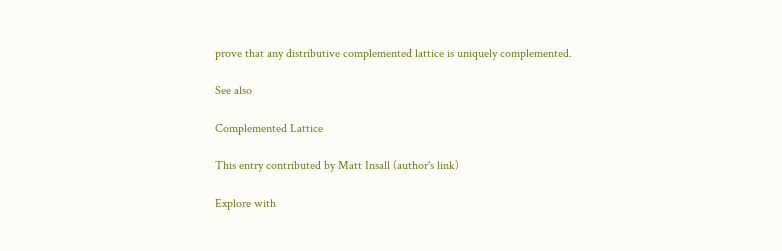prove that any distributive complemented lattice is uniquely complemented.

See also

Complemented Lattice

This entry contributed by Matt Insall (author's link)

Explore with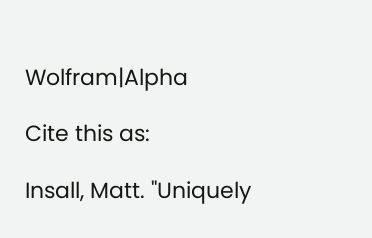Wolfram|Alpha

Cite this as:

Insall, Matt. "Uniquely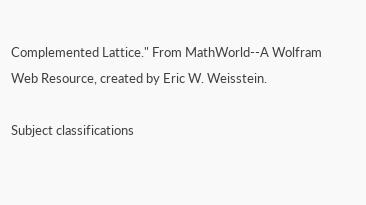Complemented Lattice." From MathWorld--A Wolfram Web Resource, created by Eric W. Weisstein.

Subject classifications